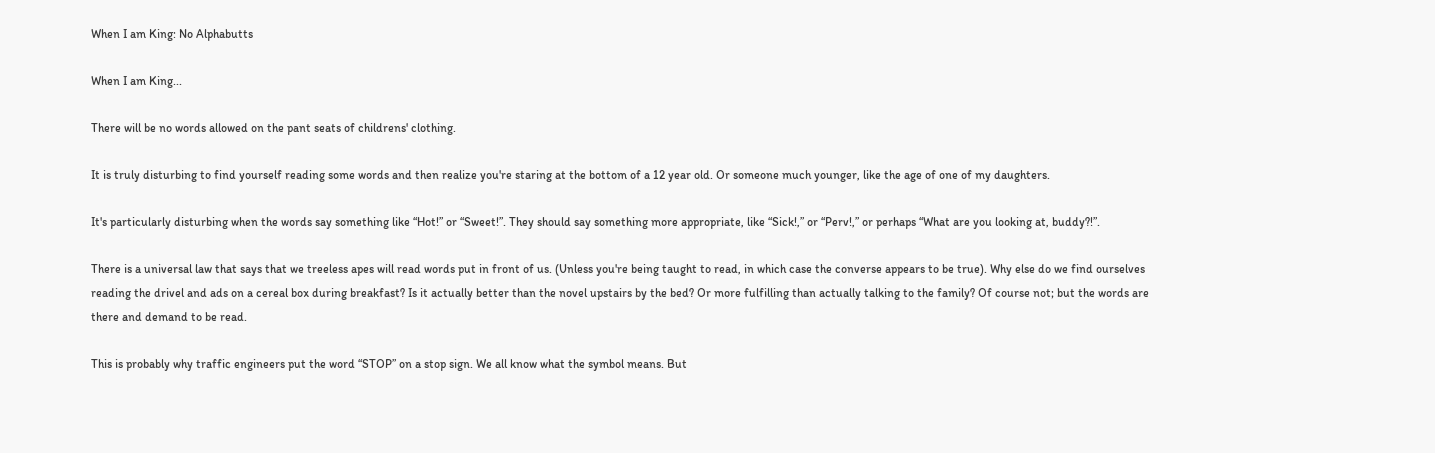When I am King: No Alphabutts

When I am King...

There will be no words allowed on the pant seats of childrens' clothing.

It is truly disturbing to find yourself reading some words and then realize you're staring at the bottom of a 12 year old. Or someone much younger, like the age of one of my daughters.

It's particularly disturbing when the words say something like “Hot!” or “Sweet!”. They should say something more appropriate, like “Sick!,” or “Perv!,” or perhaps “What are you looking at, buddy?!”.

There is a universal law that says that we treeless apes will read words put in front of us. (Unless you're being taught to read, in which case the converse appears to be true). Why else do we find ourselves reading the drivel and ads on a cereal box during breakfast? Is it actually better than the novel upstairs by the bed? Or more fulfilling than actually talking to the family? Of course not; but the words are there and demand to be read.

This is probably why traffic engineers put the word “STOP” on a stop sign. We all know what the symbol means. But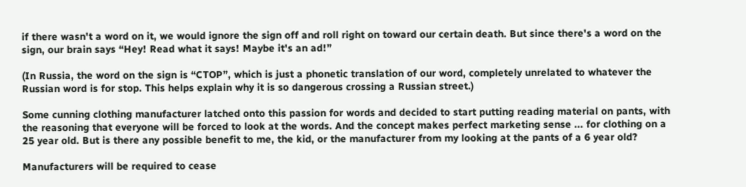if there wasn't a word on it, we would ignore the sign off and roll right on toward our certain death. But since there's a word on the sign, our brain says “Hey! Read what it says! Maybe it's an ad!”

(In Russia, the word on the sign is “CTOP”, which is just a phonetic translation of our word, completely unrelated to whatever the Russian word is for stop. This helps explain why it is so dangerous crossing a Russian street.)

Some cunning clothing manufacturer latched onto this passion for words and decided to start putting reading material on pants, with the reasoning that everyone will be forced to look at the words. And the concept makes perfect marketing sense ... for clothing on a 25 year old. But is there any possible benefit to me, the kid, or the manufacturer from my looking at the pants of a 6 year old?

Manufacturers will be required to cease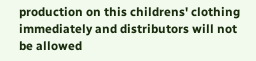production on this childrens' clothing immediately and distributors will not be allowed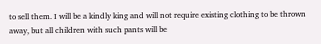to sell them. I will be a kindly king and will not require existing clothing to be thrown away, but all children with such pants will be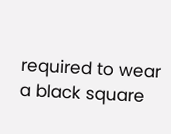required to wear a black square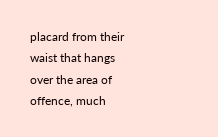placard from their waist that hangs over the area of offence, much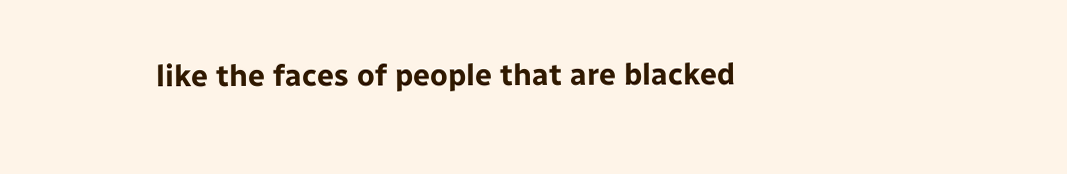like the faces of people that are blacked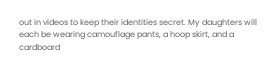out in videos to keep their identities secret. My daughters will each be wearing camouflage pants, a hoop skirt, and a cardboard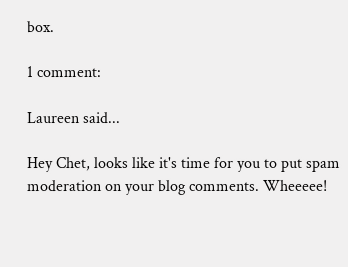box.

1 comment:

Laureen said...

Hey Chet, looks like it's time for you to put spam moderation on your blog comments. Wheeeee!